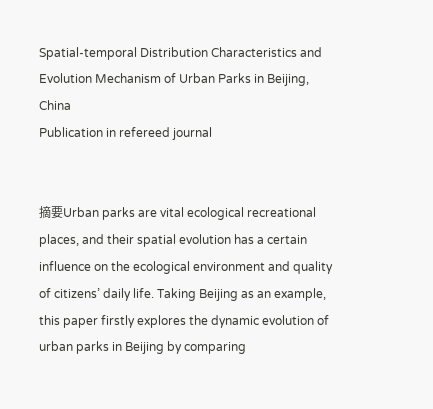Spatial-temporal Distribution Characteristics and Evolution Mechanism of Urban Parks in Beijing, China
Publication in refereed journal


摘要Urban parks are vital ecological recreational places, and their spatial evolution has a certain influence on the ecological environment and quality of citizens’ daily life. Taking Beijing as an example, this paper firstly explores the dynamic evolution of urban parks in Beijing by comparing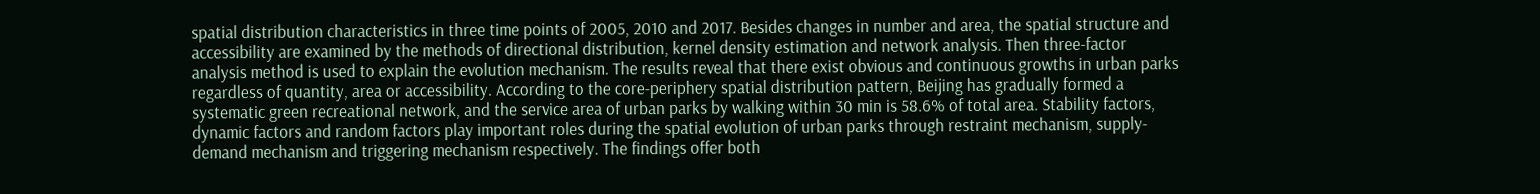spatial distribution characteristics in three time points of 2005, 2010 and 2017. Besides changes in number and area, the spatial structure and accessibility are examined by the methods of directional distribution, kernel density estimation and network analysis. Then three-factor analysis method is used to explain the evolution mechanism. The results reveal that there exist obvious and continuous growths in urban parks regardless of quantity, area or accessibility. According to the core-periphery spatial distribution pattern, Beijing has gradually formed a systematic green recreational network, and the service area of urban parks by walking within 30 min is 58.6% of total area. Stability factors, dynamic factors and random factors play important roles during the spatial evolution of urban parks through restraint mechanism, supply-demand mechanism and triggering mechanism respectively. The findings offer both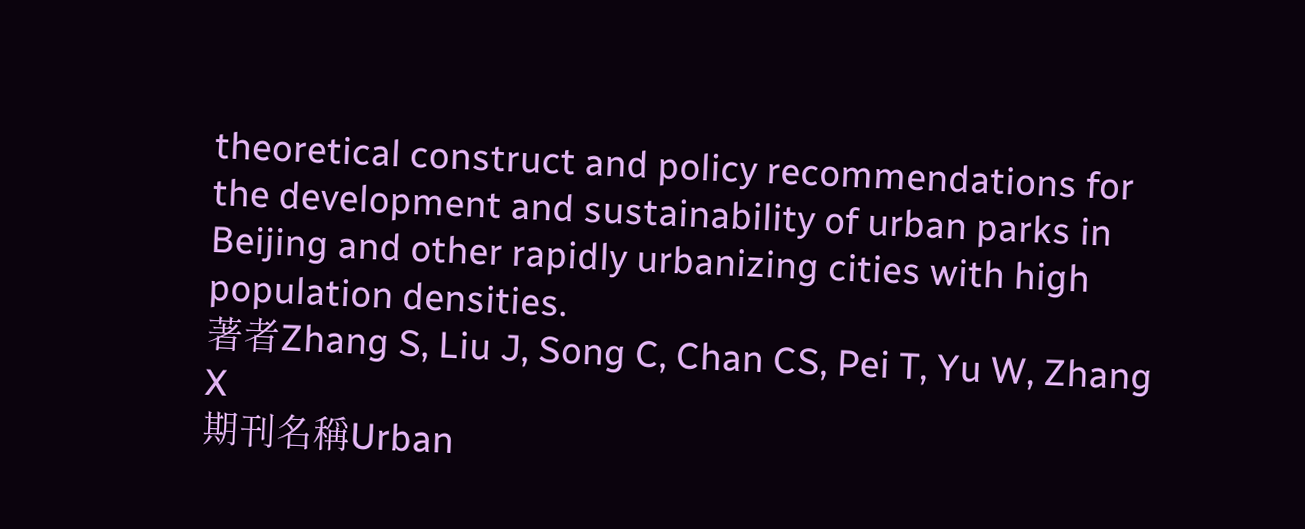theoretical construct and policy recommendations for the development and sustainability of urban parks in Beijing and other rapidly urbanizing cities with high population densities.
著者Zhang S, Liu J, Song C, Chan CS, Pei T, Yu W, Zhang X
期刊名稱Urban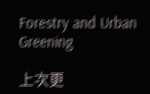Forestry and Urban Greening

上次更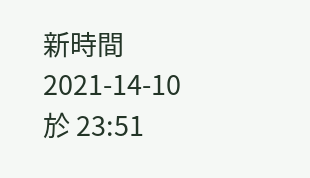新時間 2021-14-10 於 23:51